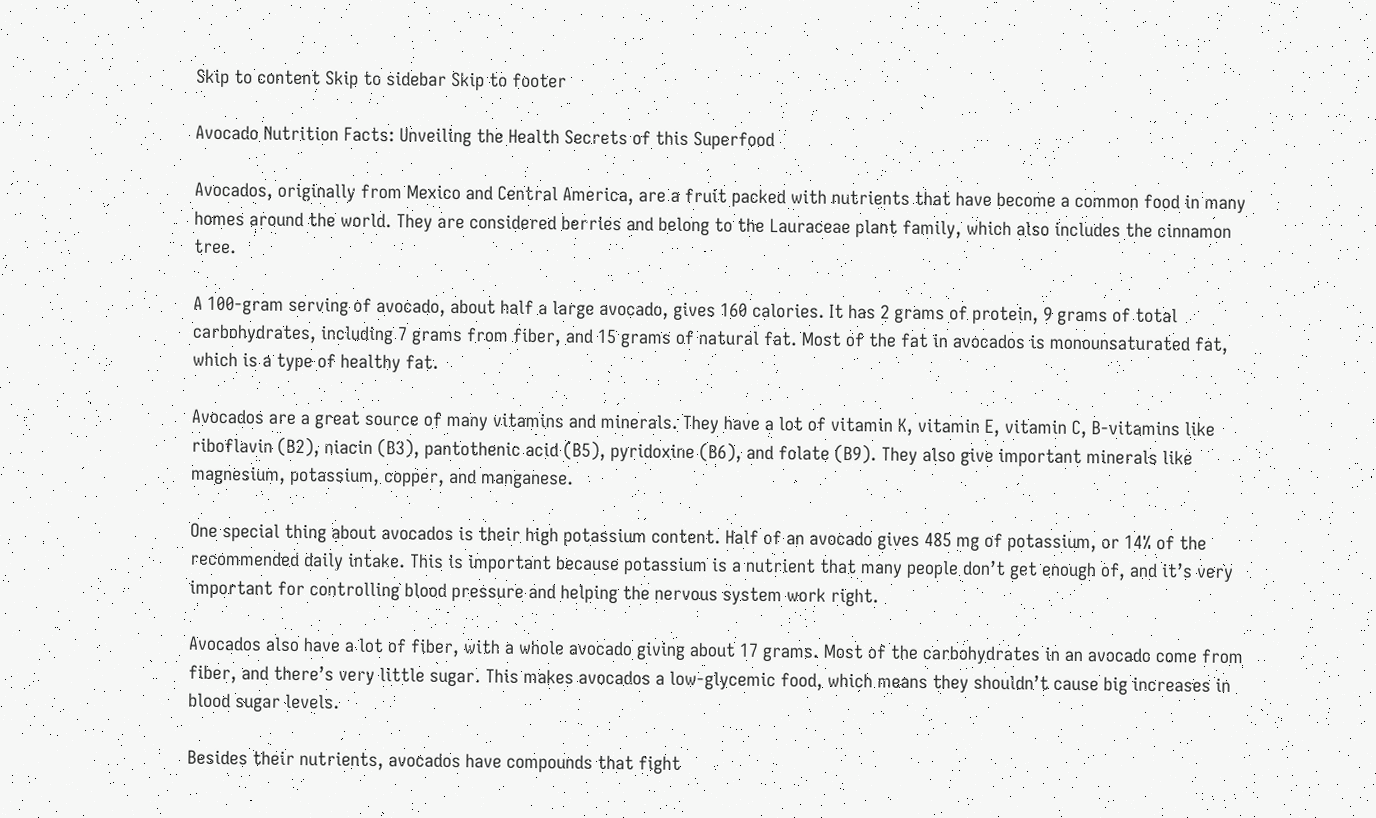Skip to content Skip to sidebar Skip to footer

Avocado Nutrition Facts: Unveiling the Health Secrets of this Superfood

Avocados, originally from Mexico and Central America, are a fruit packed with nutrients that have become a common food in many homes around the world. They are considered berries and belong to the Lauraceae plant family, which also includes the cinnamon tree.

A 100-gram serving of avocado, about half a large avocado, gives 160 calories. It has 2 grams of protein, 9 grams of total carbohydrates, including 7 grams from fiber, and 15 grams of natural fat. Most of the fat in avocados is monounsaturated fat, which is a type of healthy fat.

Avocados are a great source of many vitamins and minerals. They have a lot of vitamin K, vitamin E, vitamin C, B-vitamins like riboflavin (B2), niacin (B3), pantothenic acid (B5), pyridoxine (B6), and folate (B9). They also give important minerals like magnesium, potassium, copper, and manganese.

One special thing about avocados is their high potassium content. Half of an avocado gives 485 mg of potassium, or 14% of the recommended daily intake. This is important because potassium is a nutrient that many people don’t get enough of, and it’s very important for controlling blood pressure and helping the nervous system work right.

Avocados also have a lot of fiber, with a whole avocado giving about 17 grams. Most of the carbohydrates in an avocado come from fiber, and there’s very little sugar. This makes avocados a low-glycemic food, which means they shouldn’t cause big increases in blood sugar levels.

Besides their nutrients, avocados have compounds that fight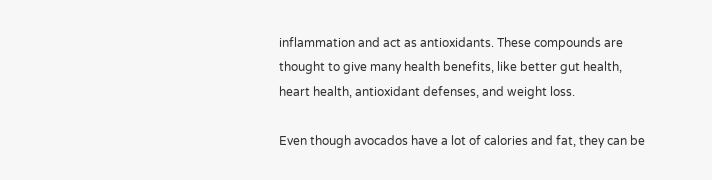inflammation and act as antioxidants. These compounds are thought to give many health benefits, like better gut health, heart health, antioxidant defenses, and weight loss.

Even though avocados have a lot of calories and fat, they can be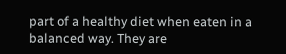part of a healthy diet when eaten in a balanced way. They are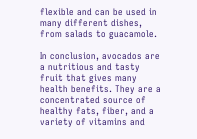flexible and can be used in many different dishes, from salads to guacamole.

In conclusion, avocados are a nutritious and tasty fruit that gives many health benefits. They are a concentrated source of healthy fats, fiber, and a variety of vitamins and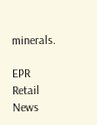minerals.

EPR Retail News